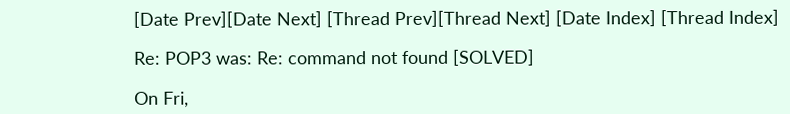[Date Prev][Date Next] [Thread Prev][Thread Next] [Date Index] [Thread Index]

Re: POP3 was: Re: command not found [SOLVED]

On Fri,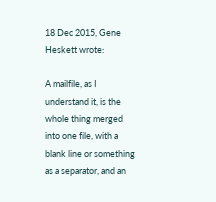18 Dec 2015, Gene Heskett wrote:

A mailfile, as I understand it, is the whole thing merged into one file, with a blank line or something as a separator, and an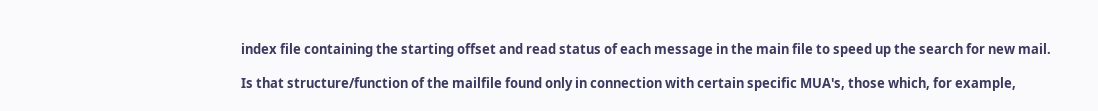index file containing the starting offset and read status of each message in the main file to speed up the search for new mail.

Is that structure/function of the mailfile found only in connection with certain specific MUA's, those which, for example,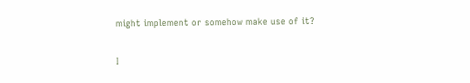might implement or somehow make use of it?

I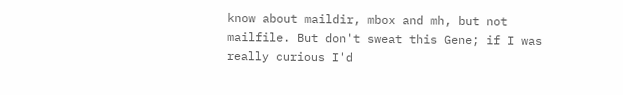know about maildir, mbox and mh, but not mailfile. But don't sweat this Gene; if I was really curious I'd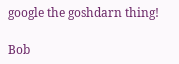google the goshdarn thing!

Bob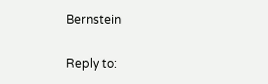Bernstein

Reply to: